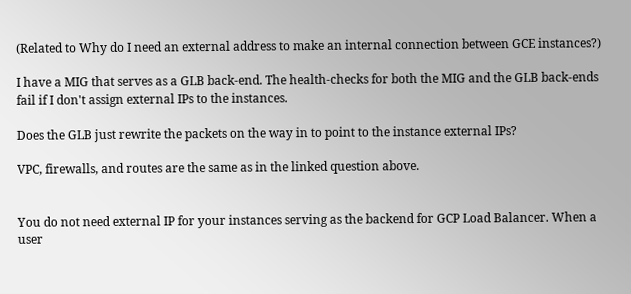(Related to Why do I need an external address to make an internal connection between GCE instances?)

I have a MIG that serves as a GLB back-end. The health-checks for both the MIG and the GLB back-ends fail if I don't assign external IPs to the instances.

Does the GLB just rewrite the packets on the way in to point to the instance external IPs?

VPC, firewalls, and routes are the same as in the linked question above.


You do not need external IP for your instances serving as the backend for GCP Load Balancer. When a user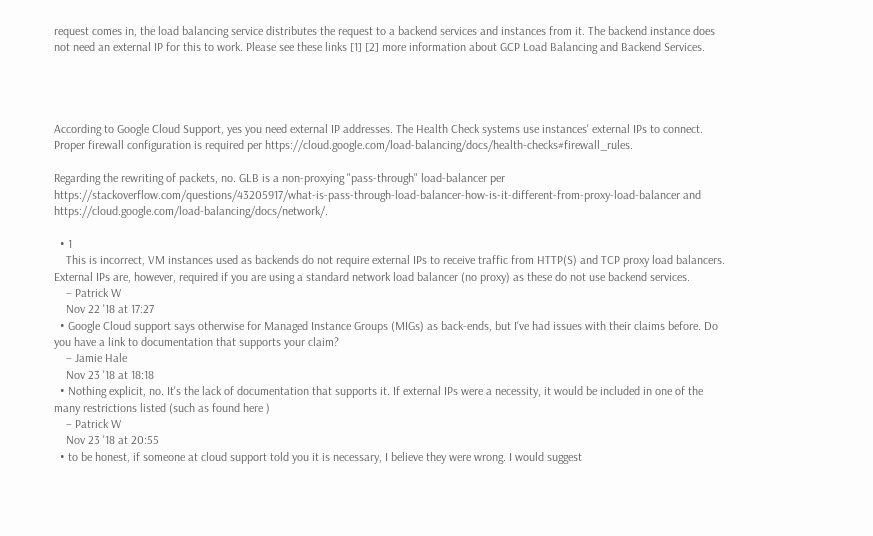request comes in, the load balancing service distributes the request to a backend services and instances from it. The backend instance does not need an external IP for this to work. Please see these links [1] [2] more information about GCP Load Balancing and Backend Services.




According to Google Cloud Support, yes you need external IP addresses. The Health Check systems use instances' external IPs to connect. Proper firewall configuration is required per https://cloud.google.com/load-balancing/docs/health-checks#firewall_rules.

Regarding the rewriting of packets, no. GLB is a non-proxying "pass-through" load-balancer per https://stackoverflow.com/questions/43205917/what-is-pass-through-load-balancer-how-is-it-different-from-proxy-load-balancer and https://cloud.google.com/load-balancing/docs/network/.

  • 1
    This is incorrect, VM instances used as backends do not require external IPs to receive traffic from HTTP(S) and TCP proxy load balancers. External IPs are, however, required if you are using a standard network load balancer (no proxy) as these do not use backend services.
    – Patrick W
    Nov 22 '18 at 17:27
  • Google Cloud support says otherwise for Managed Instance Groups (MIGs) as back-ends, but I've had issues with their claims before. Do you have a link to documentation that supports your claim?
    – Jamie Hale
    Nov 23 '18 at 18:18
  • Nothing explicit, no. It's the lack of documentation that supports it. If external IPs were a necessity, it would be included in one of the many restrictions listed (such as found here )
    – Patrick W
    Nov 23 '18 at 20:55
  • to be honest, if someone at cloud support told you it is necessary, I believe they were wrong. I would suggest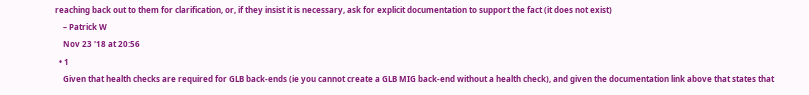reaching back out to them for clarification, or, if they insist it is necessary, ask for explicit documentation to support the fact (it does not exist)
    – Patrick W
    Nov 23 '18 at 20:56
  • 1
    Given that health checks are required for GLB back-ends (ie you cannot create a GLB MIG back-end without a health check), and given the documentation link above that states that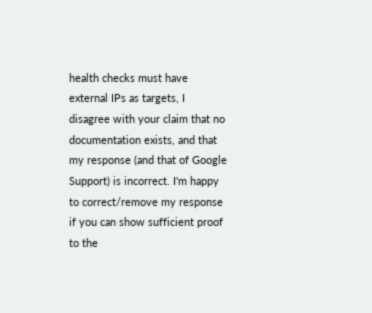health checks must have external IPs as targets, I disagree with your claim that no documentation exists, and that my response (and that of Google Support) is incorrect. I'm happy to correct/remove my response if you can show sufficient proof to the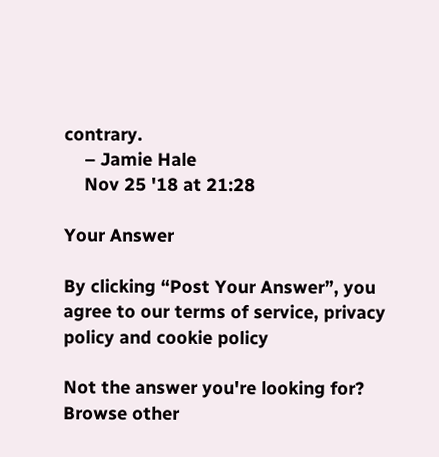contrary.
    – Jamie Hale
    Nov 25 '18 at 21:28

Your Answer

By clicking “Post Your Answer”, you agree to our terms of service, privacy policy and cookie policy

Not the answer you're looking for? Browse other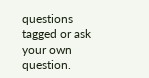questions tagged or ask your own question.